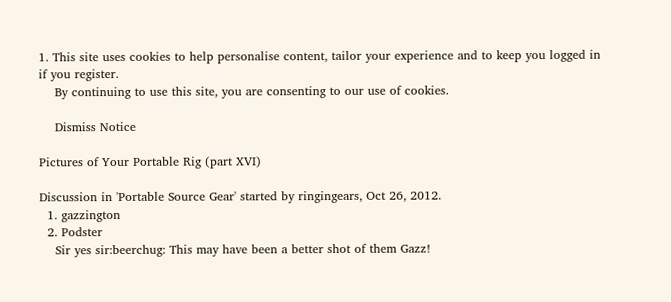1. This site uses cookies to help personalise content, tailor your experience and to keep you logged in if you register.
    By continuing to use this site, you are consenting to our use of cookies.

    Dismiss Notice

Pictures of Your Portable Rig (part XVI)

Discussion in 'Portable Source Gear' started by ringingears, Oct 26, 2012.
  1. gazzington
  2. Podster
    Sir yes sir:beerchug: This may have been a better shot of them Gazz!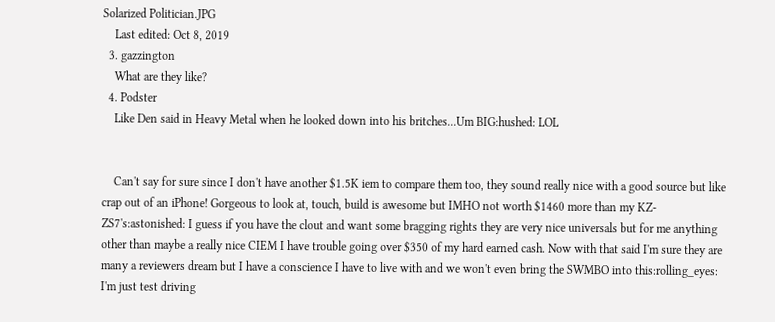Solarized Politician.JPG
    Last edited: Oct 8, 2019
  3. gazzington
    What are they like?
  4. Podster
    Like Den said in Heavy Metal when he looked down into his britches...Um BIG:hushed: LOL


    Can't say for sure since I don't have another $1.5K iem to compare them too, they sound really nice with a good source but like crap out of an iPhone! Gorgeous to look at, touch, build is awesome but IMHO not worth $1460 more than my KZ-ZS7's:astonished: I guess if you have the clout and want some bragging rights they are very nice universals but for me anything other than maybe a really nice CIEM I have trouble going over $350 of my hard earned cash. Now with that said I'm sure they are many a reviewers dream but I have a conscience I have to live with and we won't even bring the SWMBO into this:rolling_eyes: I'm just test driving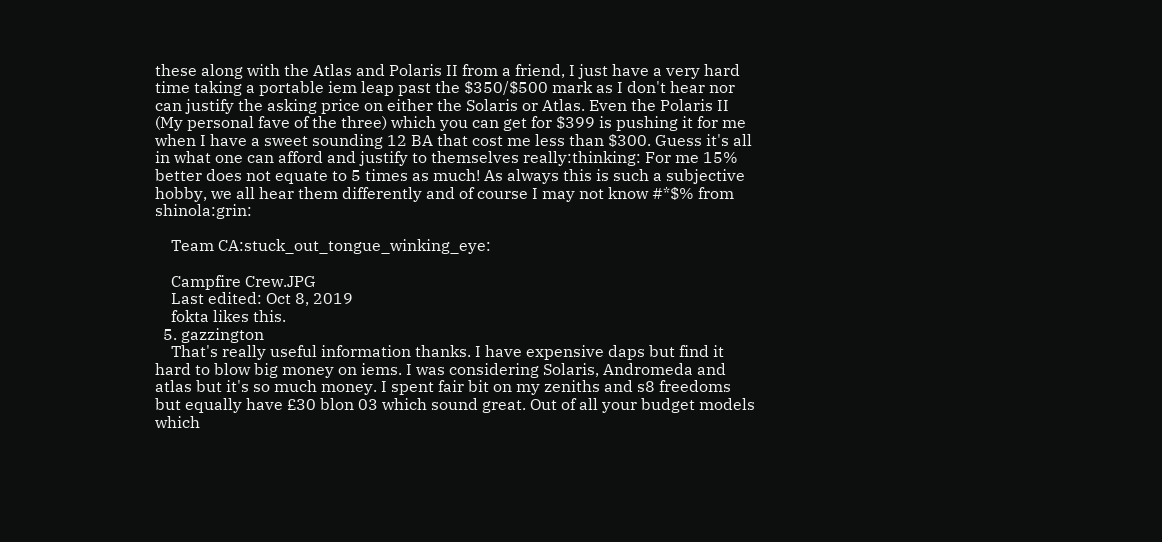these along with the Atlas and Polaris II from a friend, I just have a very hard time taking a portable iem leap past the $350/$500 mark as I don't hear nor can justify the asking price on either the Solaris or Atlas. Even the Polaris II (My personal fave of the three) which you can get for $399 is pushing it for me when I have a sweet sounding 12 BA that cost me less than $300. Guess it's all in what one can afford and justify to themselves really:thinking: For me 15% better does not equate to 5 times as much! As always this is such a subjective hobby, we all hear them differently and of course I may not know #*$% from shinola:grin:

    Team CA:stuck_out_tongue_winking_eye:

    Campfire Crew.JPG
    Last edited: Oct 8, 2019
    fokta likes this.
  5. gazzington
    That's really useful information thanks. I have expensive daps but find it hard to blow big money on iems. I was considering Solaris, Andromeda and atlas but it's so much money. I spent fair bit on my zeniths and s8 freedoms but equally have £30 blon 03 which sound great. Out of all your budget models which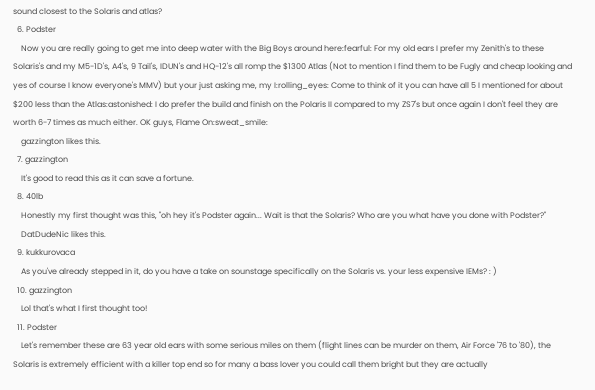sound closest to the Solaris and atlas?
  6. Podster
    Now you are really going to get me into deep water with the Big Boys around here:fearful: For my old ears I prefer my Zenith's to these Solaris's and my M5-1D's, A4's, 9 Tail's, IDUN's and HQ-12's all romp the $1300 Atlas (Not to mention I find them to be Fugly and cheap looking and yes of course I know everyone's MMV) but your just asking me, my I:rolling_eyes: Come to think of it you can have all 5 I mentioned for about $200 less than the Atlas:astonished: I do prefer the build and finish on the Polaris II compared to my ZS7's but once again I don't feel they are worth 6-7 times as much either. OK guys, Flame On:sweat_smile:
    gazzington likes this.
  7. gazzington
    It's good to read this as it can save a fortune.
  8. 40lb
    Honestly my first thought was this, "oh hey it's Podster again... Wait is that the Solaris? Who are you what have you done with Podster?"
    DatDudeNic likes this.
  9. kukkurovaca
    As you've already stepped in it, do you have a take on sounstage specifically on the Solaris vs. your less expensive IEMs? : )
  10. gazzington
    Lol that's what I first thought too!
  11. Podster
    Let's remember these are 63 year old ears with some serious miles on them (flight lines can be murder on them, Air Force '76 to '80), the Solaris is extremely efficient with a killer top end so for many a bass lover you could call them bright but they are actually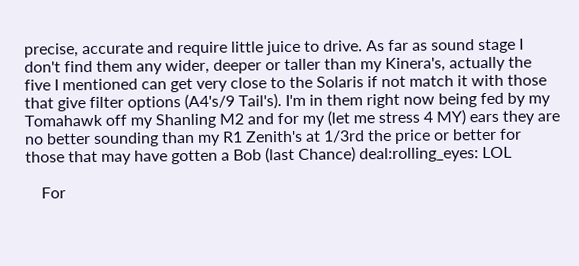precise, accurate and require little juice to drive. As far as sound stage I don't find them any wider, deeper or taller than my Kinera's, actually the five I mentioned can get very close to the Solaris if not match it with those that give filter options (A4's/9 Tail's). I'm in them right now being fed by my Tomahawk off my Shanling M2 and for my (let me stress 4 MY) ears they are no better sounding than my R1 Zenith's at 1/3rd the price or better for those that may have gotten a Bob (last Chance) deal:rolling_eyes: LOL

    For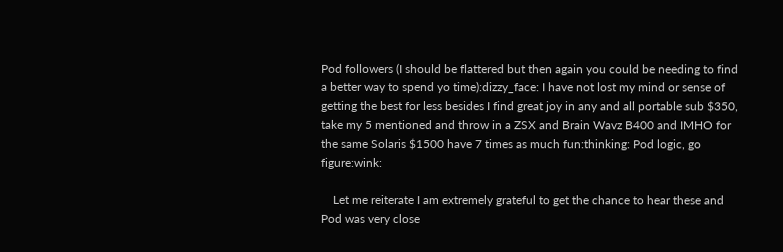Pod followers (I should be flattered but then again you could be needing to find a better way to spend yo time):dizzy_face: I have not lost my mind or sense of getting the best for less besides I find great joy in any and all portable sub $350, take my 5 mentioned and throw in a ZSX and Brain Wavz B400 and IMHO for the same Solaris $1500 have 7 times as much fun:thinking: Pod logic, go figure:wink:

    Let me reiterate I am extremely grateful to get the chance to hear these and Pod was very close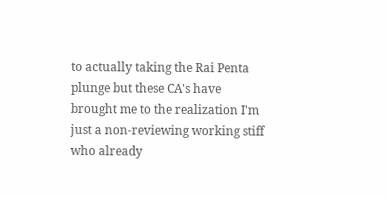to actually taking the Rai Penta plunge but these CA's have brought me to the realization I'm just a non-reviewing working stiff who already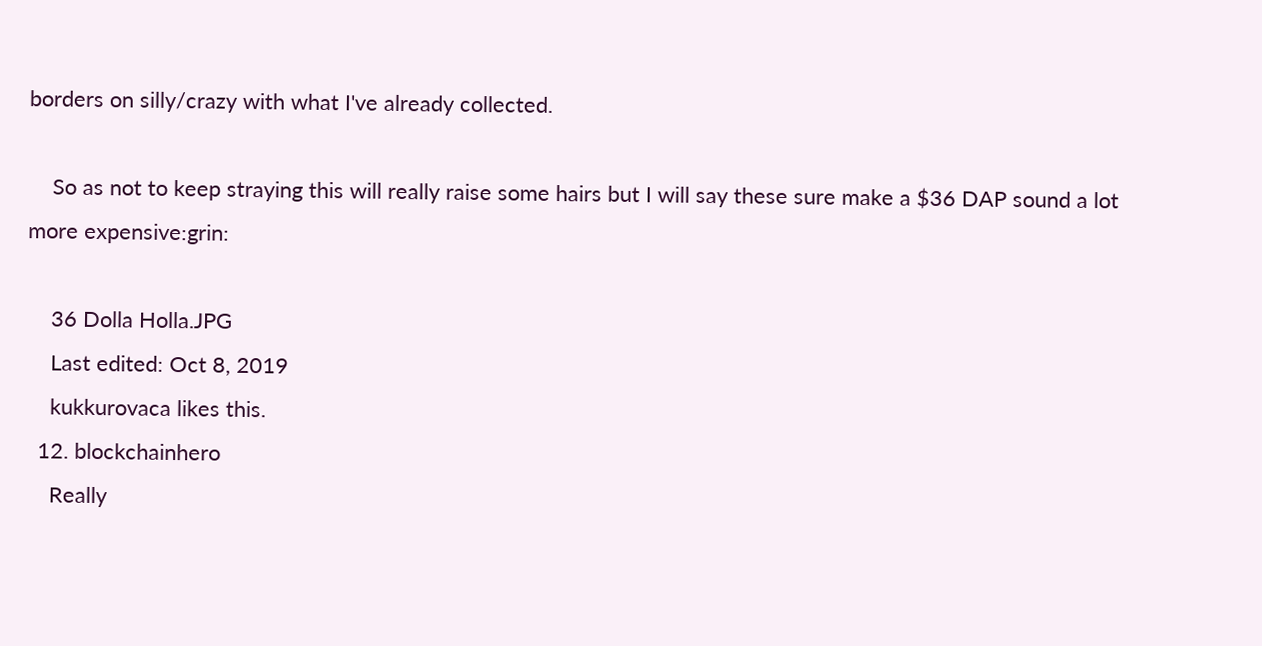borders on silly/crazy with what I've already collected.

    So as not to keep straying this will really raise some hairs but I will say these sure make a $36 DAP sound a lot more expensive:grin:

    36 Dolla Holla.JPG
    Last edited: Oct 8, 2019
    kukkurovaca likes this.
  12. blockchainhero
    Really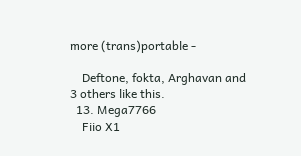more (trans)portable -

    Deftone, fokta, Arghavan and 3 others like this.
  13. Mega7766
    Fiio X1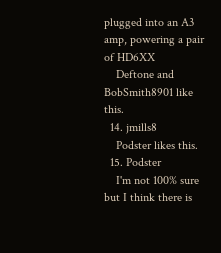plugged into an A3 amp, powering a pair of HD6XX
    Deftone and BobSmith8901 like this.
  14. jmills8
    Podster likes this.
  15. Podster
    I'm not 100% sure but I think there is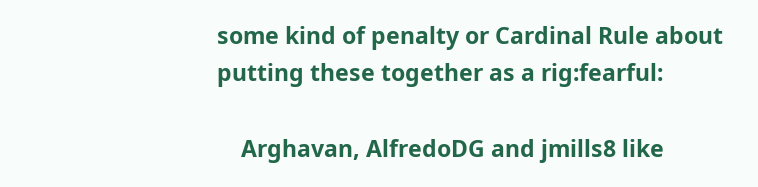some kind of penalty or Cardinal Rule about putting these together as a rig:fearful:

    Arghavan, AlfredoDG and jmills8 like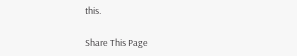this.

Share This Page